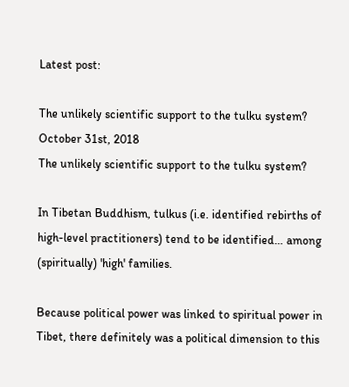Latest post:

The unlikely scientific support to the tulku system?
October 31st, 2018
The unlikely scientific support to the tulku system?

In Tibetan Buddhism, tulkus (i.e. identified rebirths of high-level practitioners) tend to be identified… among (spiritually) 'high' families.

Because political power was linked to spiritual power in Tibet, there definitely was a political dimension to this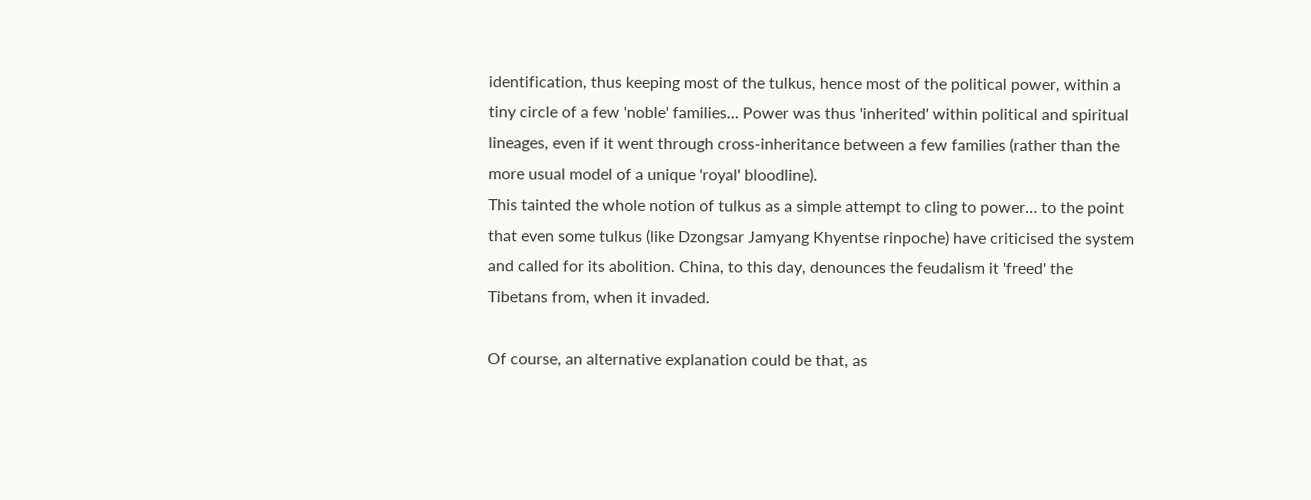identification, thus keeping most of the tulkus, hence most of the political power, within a tiny circle of a few 'noble' families… Power was thus 'inherited' within political and spiritual lineages, even if it went through cross-inheritance between a few families (rather than the more usual model of a unique 'royal' bloodline).
This tainted the whole notion of tulkus as a simple attempt to cling to power… to the point that even some tulkus (like Dzongsar Jamyang Khyentse rinpoche) have criticised the system and called for its abolition. China, to this day, denounces the feudalism it 'freed' the Tibetans from, when it invaded.

Of course, an alternative explanation could be that, as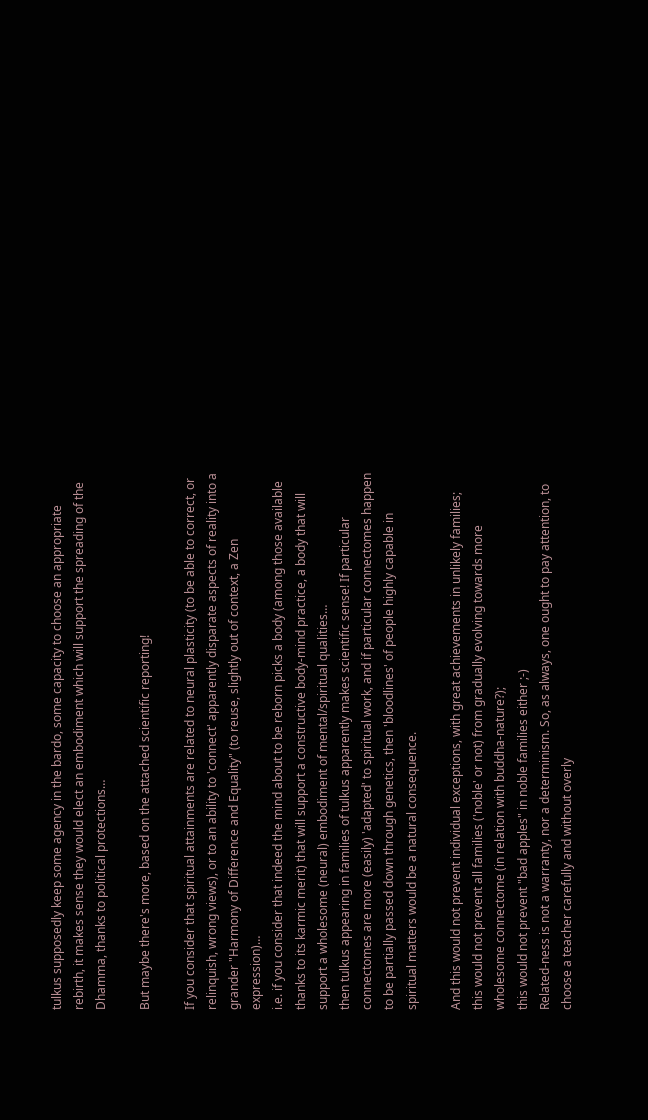tulkus supposedly keep some agency in the bardo, some capacity to choose an appropriate rebirth, it makes sense they would elect an embodiment which will support the spreading of the Dhamma, thanks to political protections…

But maybe there's more, based on the attached scientific reporting!

If you consider that spiritual attainments are related to neural plasticity (to be able to correct, or relinquish, wrong views), or to an ability to 'connect' apparently disparate aspects of reality into a grander "Harmony of Difference and Equality" (to reuse, slightly out of context, a Zen expression)…
i.e. if you consider that indeed the mind about to be reborn picks a body (among those available thanks to its karmic merit) that will support a constructive body-mind practice, a body that will support a wholesome (neural) embodiment of mental/spiritual qualities…
then tulkus appearing in families of tulkus apparently makes scientific sense! If particular connectomes are more (easily) 'adapted' to spiritual work, and if particular connectomes happen to be partially passed down through genetics, then 'bloodlines' of people highly capable in spiritual matters would be a natural consequence.

And this would not prevent individual exceptions, with great achievements in unlikely families;
this would not prevent all families ('noble' or not) from gradually evolving towards more wholesome connectome (in relation with buddha-nature?);
this would not prevent "bad apples" in noble families either ;-)
Related-ness is not a warranty, nor a determinism. So, as always, one ought to pay attention, to choose a teacher carefully and without overly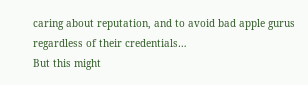caring about reputation, and to avoid bad apple gurus regardless of their credentials…
But this might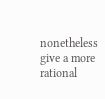nonetheless give a more rational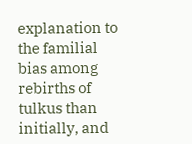explanation to the familial bias among rebirths of tulkus than initially, and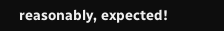reasonably, expected!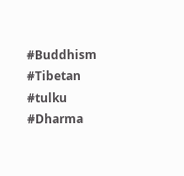#Buddhism #Tibetan #tulku #Dharma